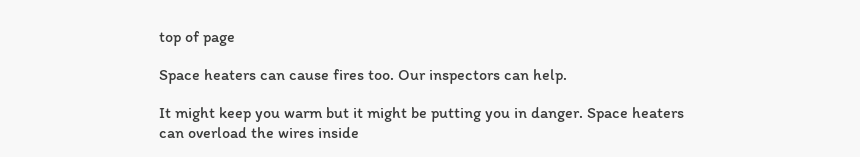top of page

Space heaters can cause fires too. Our inspectors can help.

It might keep you warm but it might be putting you in danger. Space heaters can overload the wires inside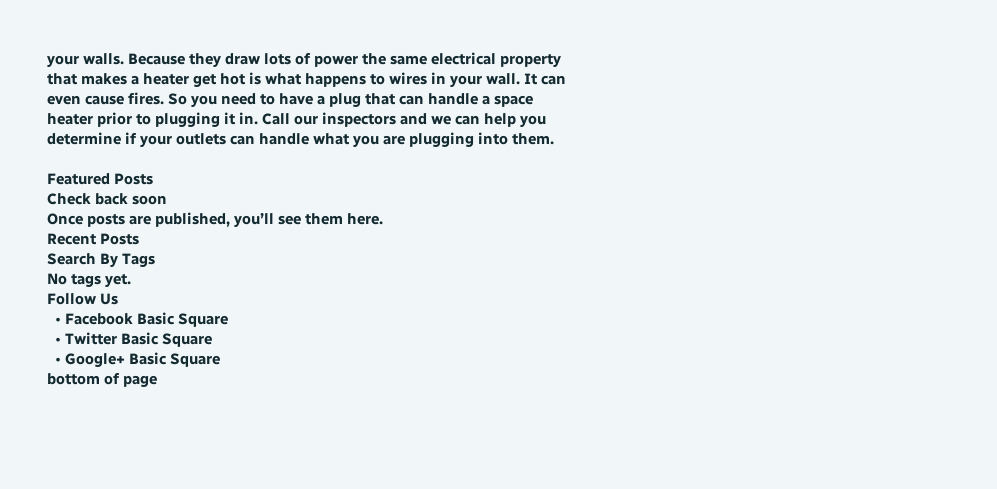your walls. Because they draw lots of power the same electrical property that makes a heater get hot is what happens to wires in your wall. It can even cause fires. So you need to have a plug that can handle a space heater prior to plugging it in. Call our inspectors and we can help you determine if your outlets can handle what you are plugging into them.

Featured Posts
Check back soon
Once posts are published, you’ll see them here.
Recent Posts
Search By Tags
No tags yet.
Follow Us
  • Facebook Basic Square
  • Twitter Basic Square
  • Google+ Basic Square
bottom of page